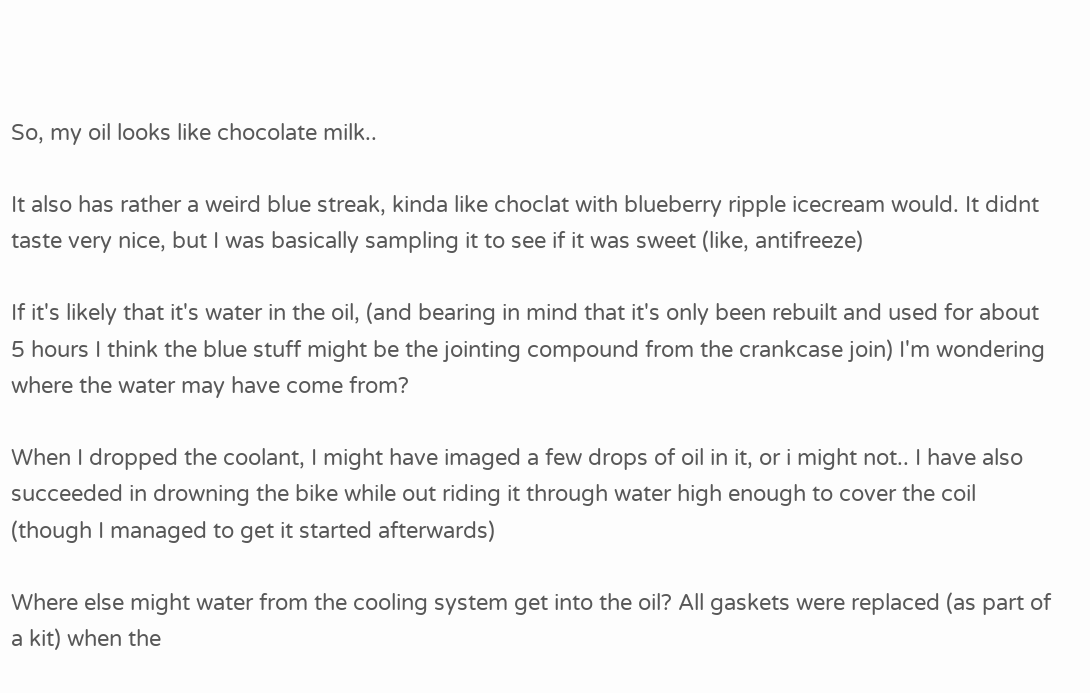So, my oil looks like chocolate milk..

It also has rather a weird blue streak, kinda like choclat with blueberry ripple icecream would. It didnt taste very nice, but I was basically sampling it to see if it was sweet (like, antifreeze)

If it's likely that it's water in the oil, (and bearing in mind that it's only been rebuilt and used for about 5 hours I think the blue stuff might be the jointing compound from the crankcase join) I'm wondering where the water may have come from?

When I dropped the coolant, I might have imaged a few drops of oil in it, or i might not.. I have also succeeded in drowning the bike while out riding it through water high enough to cover the coil (though I managed to get it started afterwards)

Where else might water from the cooling system get into the oil? All gaskets were replaced (as part of a kit) when the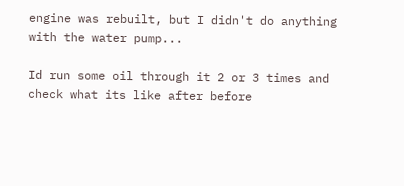engine was rebuilt, but I didn't do anything with the water pump...

Id run some oil through it 2 or 3 times and check what its like after before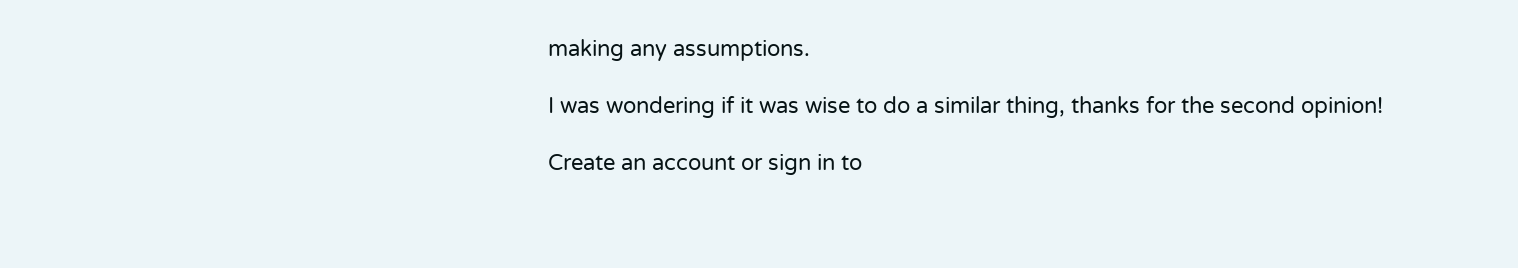making any assumptions.

I was wondering if it was wise to do a similar thing, thanks for the second opinion!

Create an account or sign in to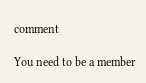comment

You need to be a member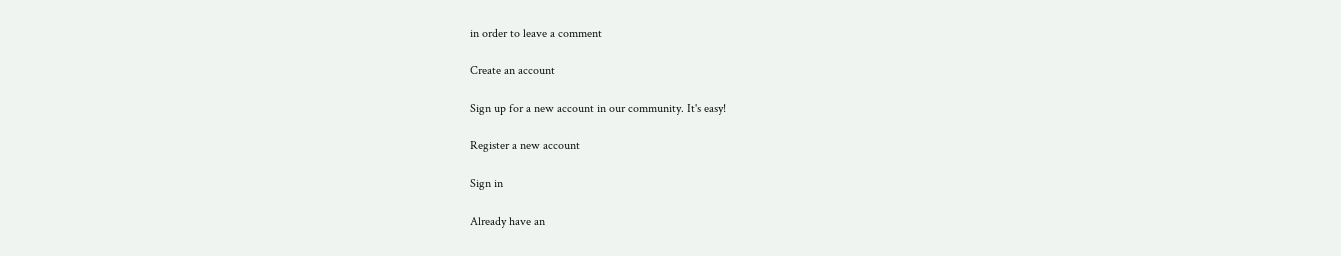in order to leave a comment

Create an account

Sign up for a new account in our community. It's easy!

Register a new account

Sign in

Already have an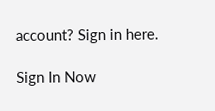account? Sign in here.

Sign In Now